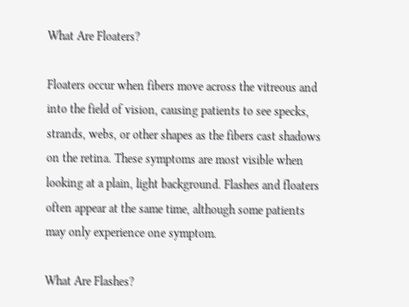What Are Floaters?

Floaters occur when fibers move across the vitreous and into the field of vision, causing patients to see specks, strands, webs, or other shapes as the fibers cast shadows on the retina. These symptoms are most visible when looking at a plain, light background. Flashes and floaters often appear at the same time, although some patients may only experience one symptom.

What Are Flashes?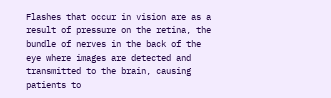Flashes that occur in vision are as a result of pressure on the retina, the bundle of nerves in the back of the eye where images are detected and transmitted to the brain, causing patients to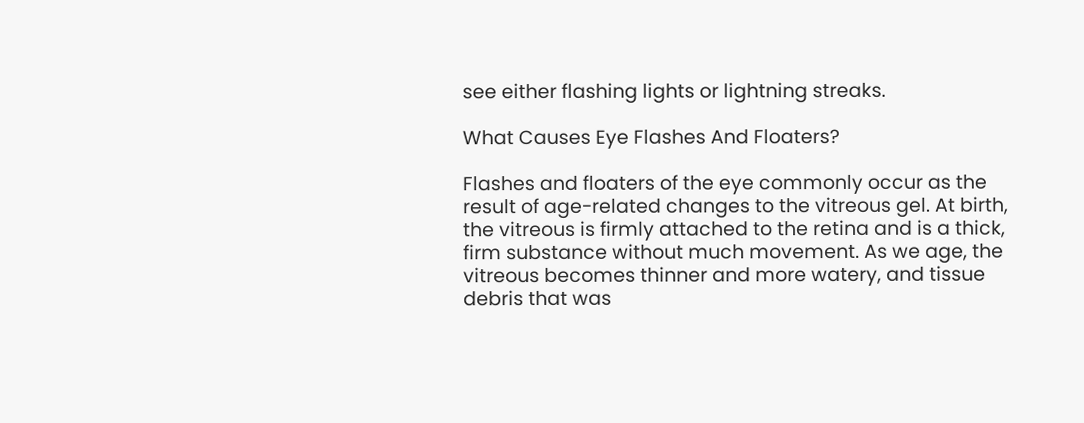see either flashing lights or lightning streaks.

What Causes Eye Flashes And Floaters?

Flashes and floaters of the eye commonly occur as the result of age-related changes to the vitreous gel. At birth, the vitreous is firmly attached to the retina and is a thick, firm substance without much movement. As we age, the vitreous becomes thinner and more watery, and tissue debris that was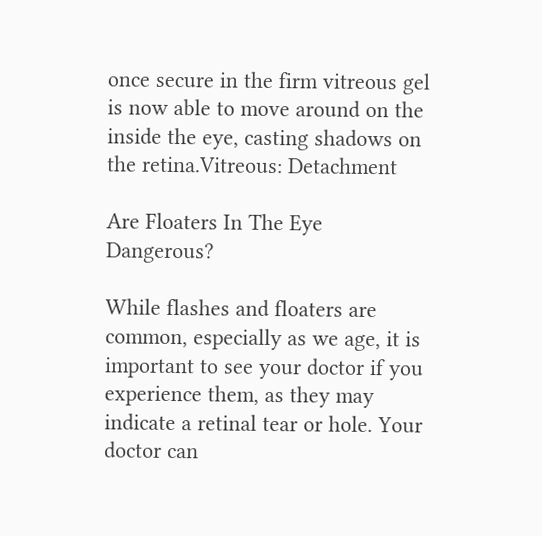once secure in the firm vitreous gel is now able to move around on the inside the eye, casting shadows on the retina.Vitreous: Detachment

Are Floaters In The Eye Dangerous?

While flashes and floaters are common, especially as we age, it is important to see your doctor if you experience them, as they may indicate a retinal tear or hole. Your doctor can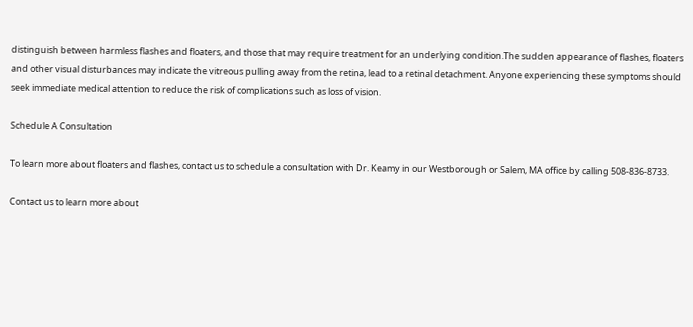distinguish between harmless flashes and floaters, and those that may require treatment for an underlying condition.The sudden appearance of flashes, floaters and other visual disturbances may indicate the vitreous pulling away from the retina, lead to a retinal detachment. Anyone experiencing these symptoms should seek immediate medical attention to reduce the risk of complications such as loss of vision.

Schedule A Consultation

To learn more about floaters and flashes, contact us to schedule a consultation with Dr. Keamy in our Westborough or Salem, MA office by calling 508-836-8733.

Contact us to learn more about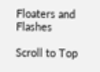Floaters and Flashes

Scroll to Top